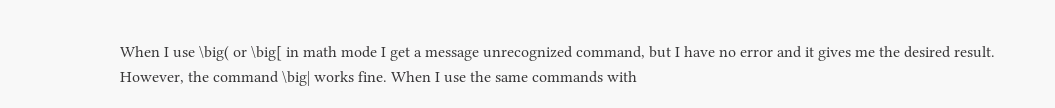When I use \big( or \big[ in math mode I get a message unrecognized command, but I have no error and it gives me the desired result. However, the command \big| works fine. When I use the same commands with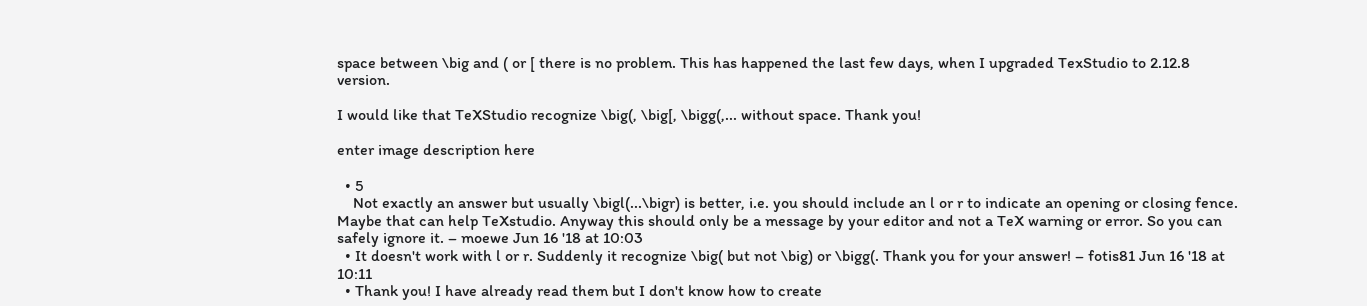space between \big and ( or [ there is no problem. This has happened the last few days, when I upgraded TexStudio to 2.12.8 version.

I would like that TeXStudio recognize \big(, \big[, \bigg(,... without space. Thank you!

enter image description here

  • 5
    Not exactly an answer but usually \bigl(...\bigr) is better, i.e. you should include an l or r to indicate an opening or closing fence. Maybe that can help TeXstudio. Anyway this should only be a message by your editor and not a TeX warning or error. So you can safely ignore it. – moewe Jun 16 '18 at 10:03
  • It doesn't work with l or r. Suddenly it recognize \big( but not \big) or \bigg(. Thank you for your answer! – fotis81 Jun 16 '18 at 10:11
  • Thank you! I have already read them but I don't know how to create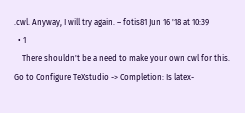.cwl. Anyway, I will try again. – fotis81 Jun 16 '18 at 10:39
  • 1
    There shouldn't be a need to make your own cwl for this. Go to Configure TeXstudio -> Completion: Is latex-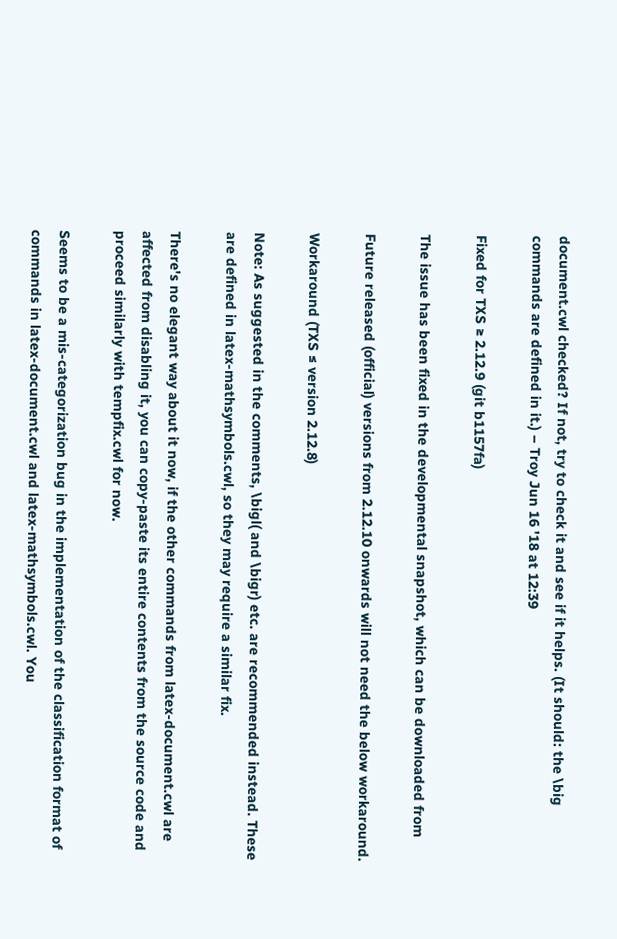document.cwl checked? If not, try to check it and see if it helps. (It should: the \big commands are defined in it.) – Troy Jun 16 '18 at 12:39

Fixed for TXS ≥ 2.12.9 (git b1157fa)

The issue has been fixed in the developmental snapshot, which can be downloaded from

Future released (official) versions from 2.12.10 onwards will not need the below workaround.

Workaround (TXS ≤ version 2.12.8)

Note: As suggested in the comments, \bigl( and \bigr) etc. are recommended instead. These are defined in latex-mathsymbols.cwl, so they may require a similar fix.

There's no elegant way about it now, if the other commands from latex-document.cwl are affected from disabling it, you can copy-paste its entire contents from the source code and proceed similarly with tempfix.cwl for now.

Seems to be a mis-categorization bug in the implementation of the classification format of commands in latex-document.cwl and latex-mathsymbols.cwl. You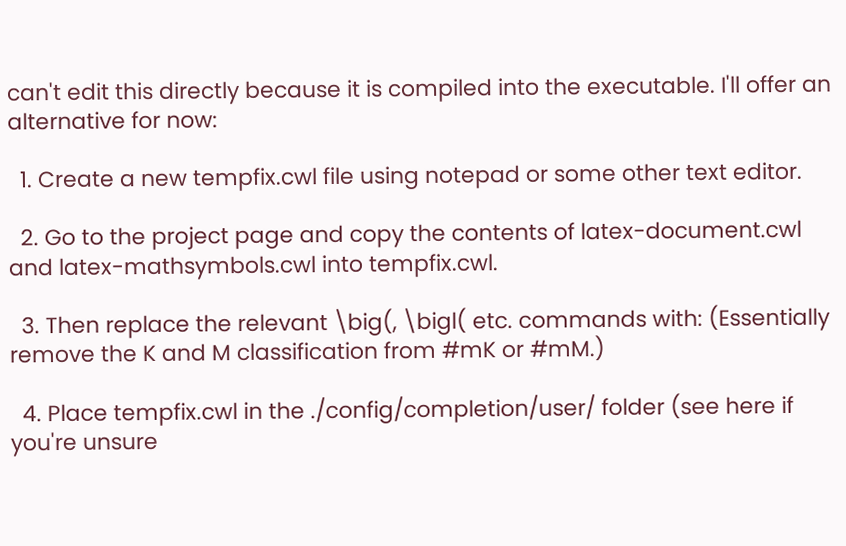can't edit this directly because it is compiled into the executable. I'll offer an alternative for now:

  1. Create a new tempfix.cwl file using notepad or some other text editor.

  2. Go to the project page and copy the contents of latex-document.cwl and latex-mathsymbols.cwl into tempfix.cwl.

  3. Then replace the relevant \big(, \bigl( etc. commands with: (Essentially remove the K and M classification from #mK or #mM.)

  4. Place tempfix.cwl in the ./config/completion/user/ folder (see here if you're unsure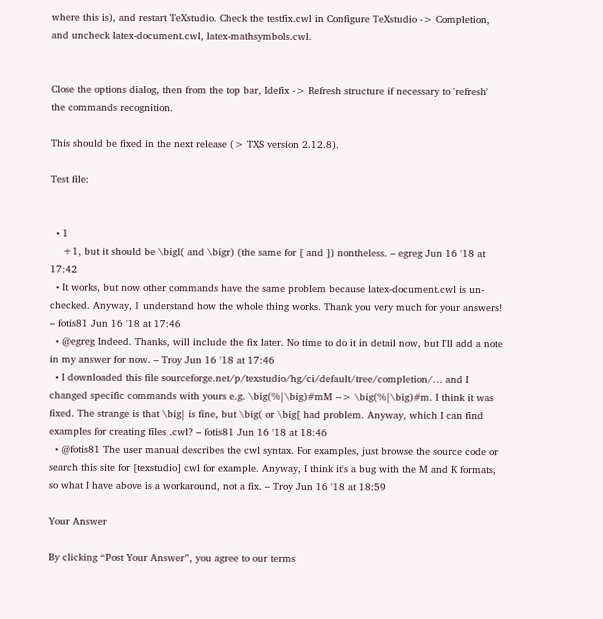where this is), and restart TeXstudio. Check the testfix.cwl in Configure TeXstudio -> Completion, and uncheck latex-document.cwl, latex-mathsymbols.cwl.


Close the options dialog, then from the top bar, Idefix -> Refresh structure if necessary to 'refresh' the commands recognition.

This should be fixed in the next release (> TXS version 2.12.8).

Test file:


  • 1
    +1, but it should be \bigl( and \bigr) (the same for [ and ]) nontheless. – egreg Jun 16 '18 at 17:42
  • It works, but now other commands have the same problem because latex-document.cwl is un-checked. Anyway, Ι understand how the whole thing works. Thank you very much for your answers! – fotis81 Jun 16 '18 at 17:46
  • @egreg Indeed. Thanks, will include the fix later. No time to do it in detail now, but I'll add a note in my answer for now. – Troy Jun 16 '18 at 17:46
  • I downloaded this file sourceforge.net/p/texstudio/hg/ci/default/tree/completion/… and I changed specific commands with yours e.g. \big(%|\big)#mM --> \big(%|\big)#m. I think it was fixed. The strange is that \big| is fine, but \big( or \big[ had problem. Anyway, which I can find examples for creating files .cwl? – fotis81 Jun 16 '18 at 18:46
  • @fotis81 The user manual describes the cwl syntax. For examples, just browse the source code or search this site for [texstudio] cwl for example. Anyway, I think it's a bug with the M and K formats, so what I have above is a workaround, not a fix. – Troy Jun 16 '18 at 18:59

Your Answer

By clicking “Post Your Answer”, you agree to our terms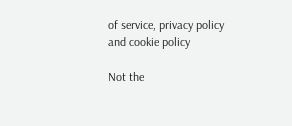of service, privacy policy and cookie policy

Not the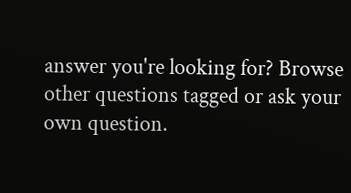answer you're looking for? Browse other questions tagged or ask your own question.